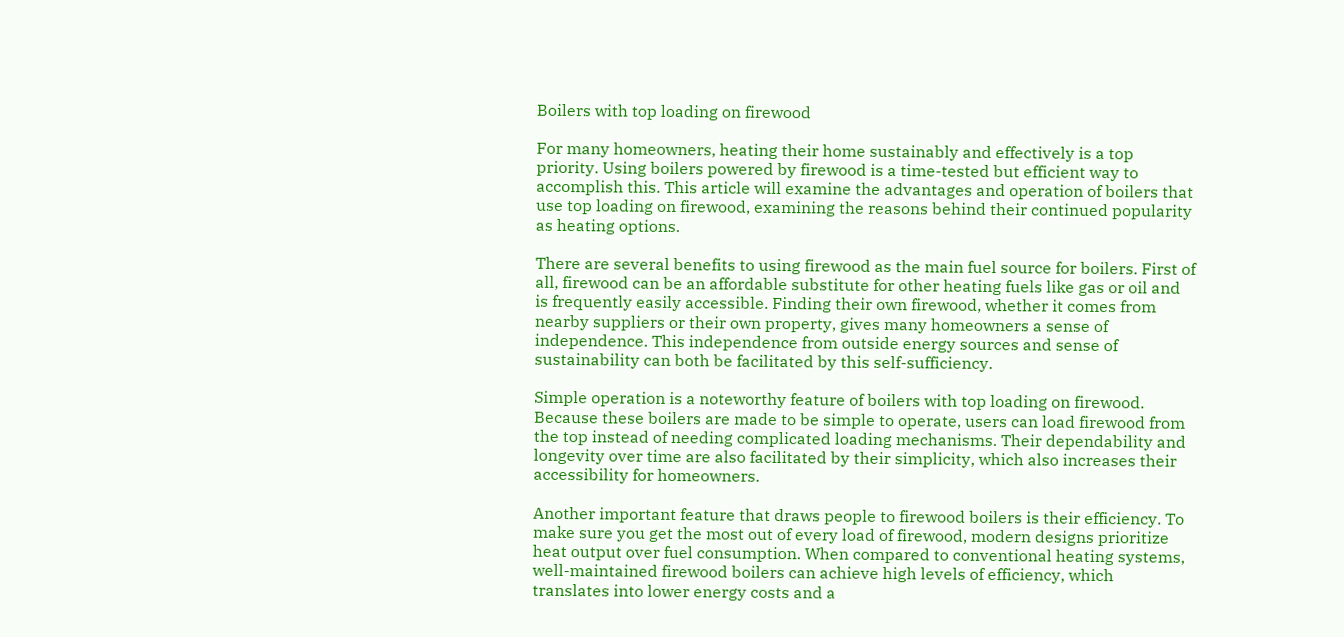Boilers with top loading on firewood

For many homeowners, heating their home sustainably and effectively is a top priority. Using boilers powered by firewood is a time-tested but efficient way to accomplish this. This article will examine the advantages and operation of boilers that use top loading on firewood, examining the reasons behind their continued popularity as heating options.

There are several benefits to using firewood as the main fuel source for boilers. First of all, firewood can be an affordable substitute for other heating fuels like gas or oil and is frequently easily accessible. Finding their own firewood, whether it comes from nearby suppliers or their own property, gives many homeowners a sense of independence. This independence from outside energy sources and sense of sustainability can both be facilitated by this self-sufficiency.

Simple operation is a noteworthy feature of boilers with top loading on firewood. Because these boilers are made to be simple to operate, users can load firewood from the top instead of needing complicated loading mechanisms. Their dependability and longevity over time are also facilitated by their simplicity, which also increases their accessibility for homeowners.

Another important feature that draws people to firewood boilers is their efficiency. To make sure you get the most out of every load of firewood, modern designs prioritize heat output over fuel consumption. When compared to conventional heating systems, well-maintained firewood boilers can achieve high levels of efficiency, which translates into lower energy costs and a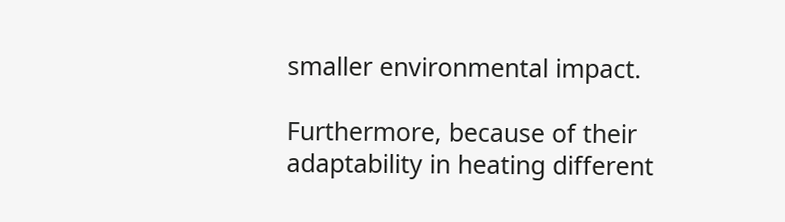smaller environmental impact.

Furthermore, because of their adaptability in heating different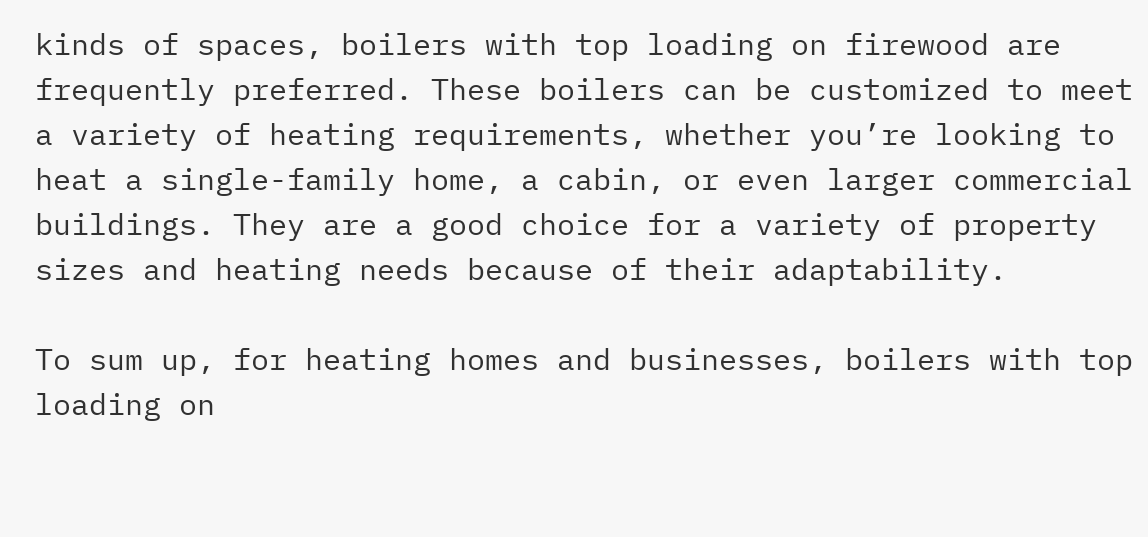kinds of spaces, boilers with top loading on firewood are frequently preferred. These boilers can be customized to meet a variety of heating requirements, whether you’re looking to heat a single-family home, a cabin, or even larger commercial buildings. They are a good choice for a variety of property sizes and heating needs because of their adaptability.

To sum up, for heating homes and businesses, boilers with top loading on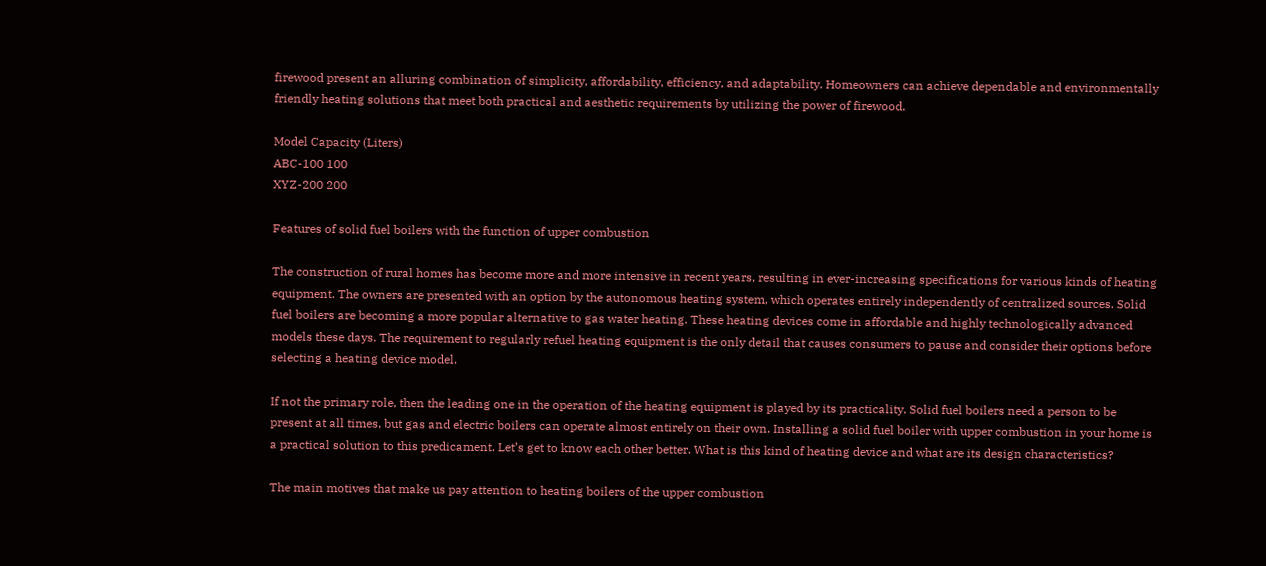firewood present an alluring combination of simplicity, affordability, efficiency, and adaptability. Homeowners can achieve dependable and environmentally friendly heating solutions that meet both practical and aesthetic requirements by utilizing the power of firewood.

Model Capacity (Liters)
ABC-100 100
XYZ-200 200

Features of solid fuel boilers with the function of upper combustion

The construction of rural homes has become more and more intensive in recent years, resulting in ever-increasing specifications for various kinds of heating equipment. The owners are presented with an option by the autonomous heating system, which operates entirely independently of centralized sources. Solid fuel boilers are becoming a more popular alternative to gas water heating. These heating devices come in affordable and highly technologically advanced models these days. The requirement to regularly refuel heating equipment is the only detail that causes consumers to pause and consider their options before selecting a heating device model.

If not the primary role, then the leading one in the operation of the heating equipment is played by its practicality. Solid fuel boilers need a person to be present at all times, but gas and electric boilers can operate almost entirely on their own. Installing a solid fuel boiler with upper combustion in your home is a practical solution to this predicament. Let’s get to know each other better. What is this kind of heating device and what are its design characteristics?

The main motives that make us pay attention to heating boilers of the upper combustion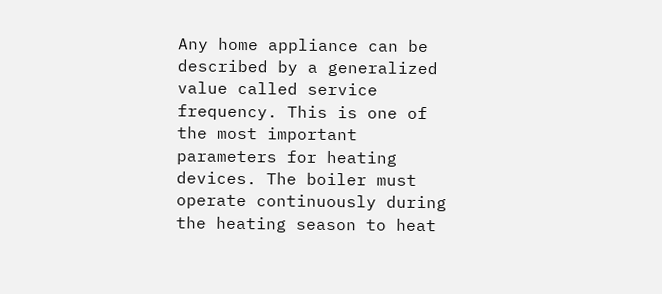Any home appliance can be described by a generalized value called service frequency. This is one of the most important parameters for heating devices. The boiler must operate continuously during the heating season to heat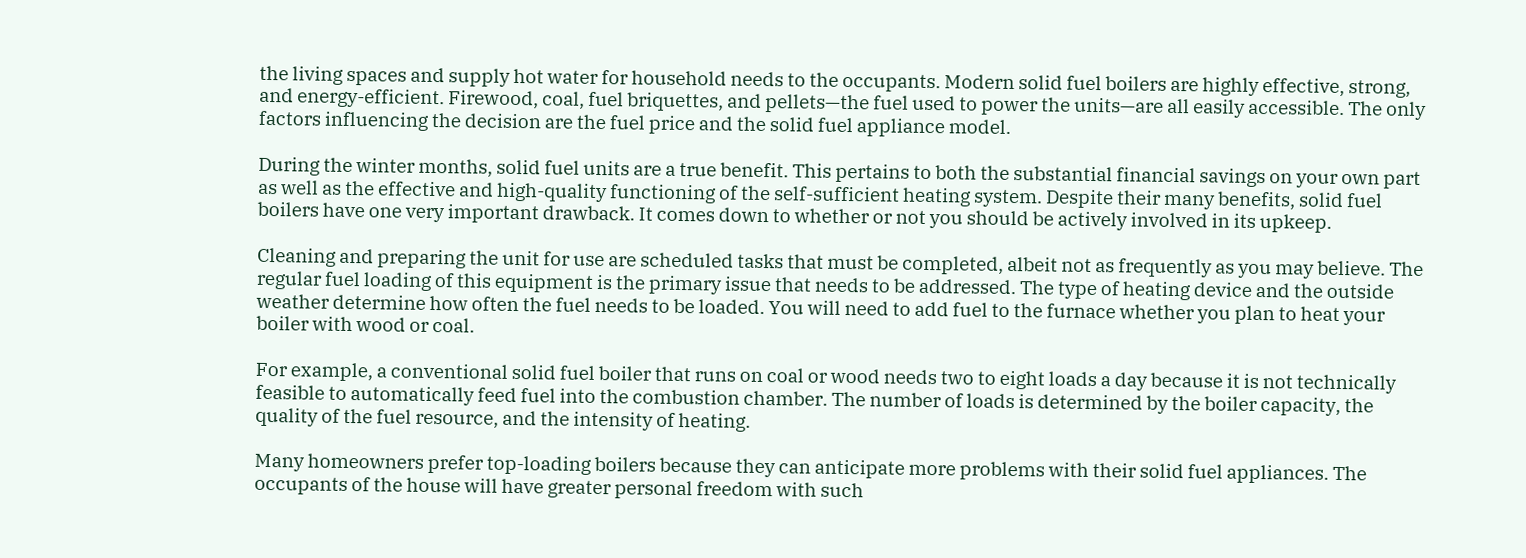the living spaces and supply hot water for household needs to the occupants. Modern solid fuel boilers are highly effective, strong, and energy-efficient. Firewood, coal, fuel briquettes, and pellets—the fuel used to power the units—are all easily accessible. The only factors influencing the decision are the fuel price and the solid fuel appliance model.

During the winter months, solid fuel units are a true benefit. This pertains to both the substantial financial savings on your own part as well as the effective and high-quality functioning of the self-sufficient heating system. Despite their many benefits, solid fuel boilers have one very important drawback. It comes down to whether or not you should be actively involved in its upkeep.

Cleaning and preparing the unit for use are scheduled tasks that must be completed, albeit not as frequently as you may believe. The regular fuel loading of this equipment is the primary issue that needs to be addressed. The type of heating device and the outside weather determine how often the fuel needs to be loaded. You will need to add fuel to the furnace whether you plan to heat your boiler with wood or coal.

For example, a conventional solid fuel boiler that runs on coal or wood needs two to eight loads a day because it is not technically feasible to automatically feed fuel into the combustion chamber. The number of loads is determined by the boiler capacity, the quality of the fuel resource, and the intensity of heating.

Many homeowners prefer top-loading boilers because they can anticipate more problems with their solid fuel appliances. The occupants of the house will have greater personal freedom with such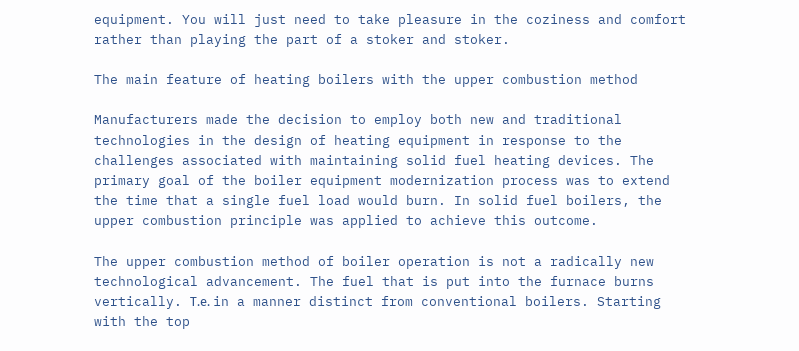equipment. You will just need to take pleasure in the coziness and comfort rather than playing the part of a stoker and stoker.

The main feature of heating boilers with the upper combustion method

Manufacturers made the decision to employ both new and traditional technologies in the design of heating equipment in response to the challenges associated with maintaining solid fuel heating devices. The primary goal of the boiler equipment modernization process was to extend the time that a single fuel load would burn. In solid fuel boilers, the upper combustion principle was applied to achieve this outcome.

The upper combustion method of boiler operation is not a radically new technological advancement. The fuel that is put into the furnace burns vertically. Т.е. in a manner distinct from conventional boilers. Starting with the top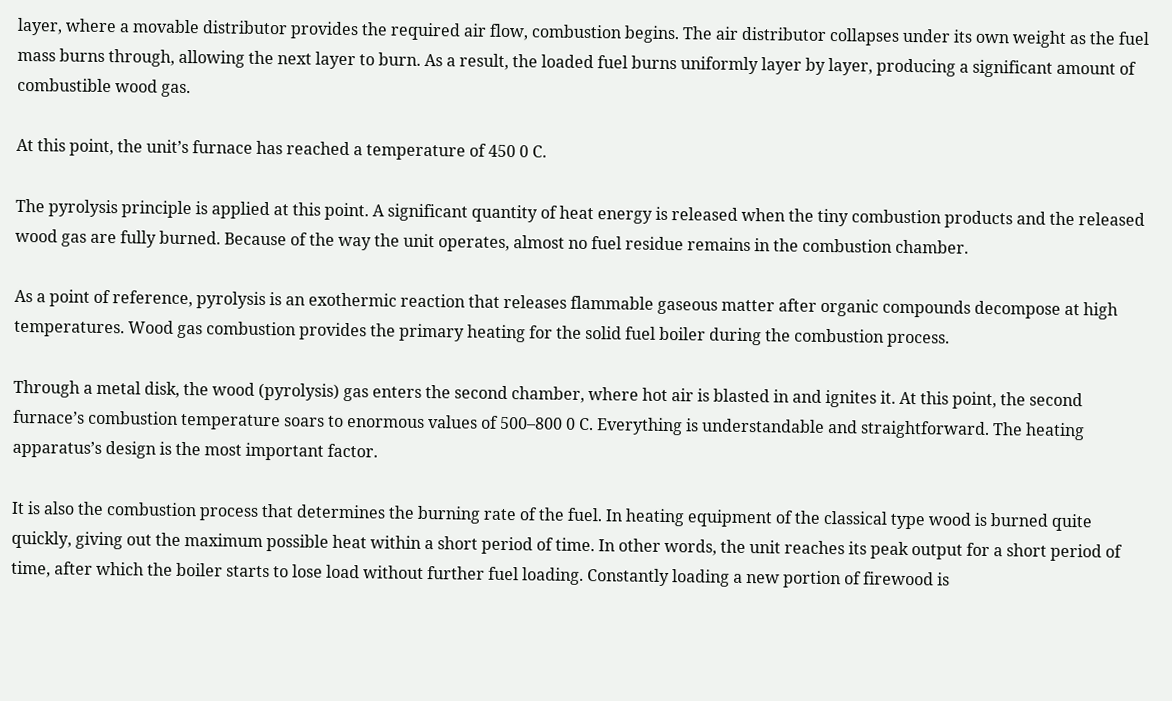layer, where a movable distributor provides the required air flow, combustion begins. The air distributor collapses under its own weight as the fuel mass burns through, allowing the next layer to burn. As a result, the loaded fuel burns uniformly layer by layer, producing a significant amount of combustible wood gas.

At this point, the unit’s furnace has reached a temperature of 450 0 C.

The pyrolysis principle is applied at this point. A significant quantity of heat energy is released when the tiny combustion products and the released wood gas are fully burned. Because of the way the unit operates, almost no fuel residue remains in the combustion chamber.

As a point of reference, pyrolysis is an exothermic reaction that releases flammable gaseous matter after organic compounds decompose at high temperatures. Wood gas combustion provides the primary heating for the solid fuel boiler during the combustion process.

Through a metal disk, the wood (pyrolysis) gas enters the second chamber, where hot air is blasted in and ignites it. At this point, the second furnace’s combustion temperature soars to enormous values of 500–800 0 C. Everything is understandable and straightforward. The heating apparatus’s design is the most important factor.

It is also the combustion process that determines the burning rate of the fuel. In heating equipment of the classical type wood is burned quite quickly, giving out the maximum possible heat within a short period of time. In other words, the unit reaches its peak output for a short period of time, after which the boiler starts to lose load without further fuel loading. Constantly loading a new portion of firewood is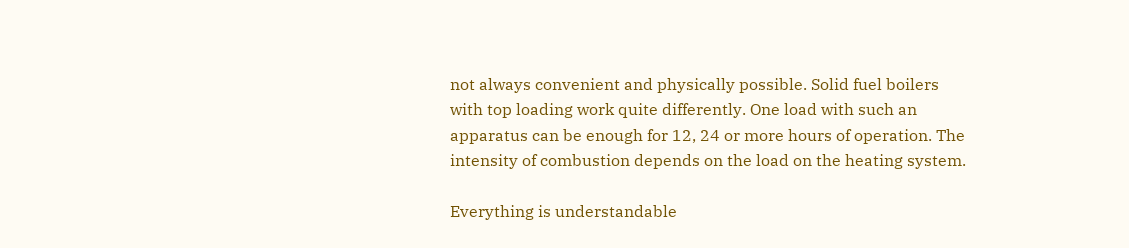not always convenient and physically possible. Solid fuel boilers with top loading work quite differently. One load with such an apparatus can be enough for 12, 24 or more hours of operation. The intensity of combustion depends on the load on the heating system.

Everything is understandable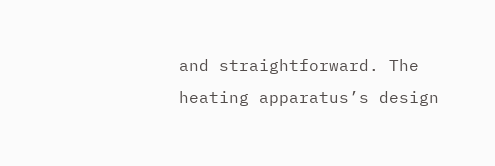and straightforward. The heating apparatus’s design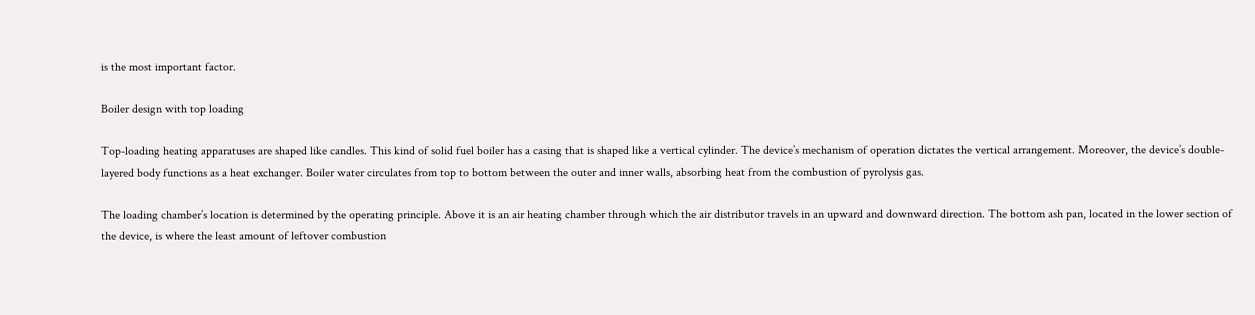is the most important factor.

Boiler design with top loading

Top-loading heating apparatuses are shaped like candles. This kind of solid fuel boiler has a casing that is shaped like a vertical cylinder. The device’s mechanism of operation dictates the vertical arrangement. Moreover, the device’s double-layered body functions as a heat exchanger. Boiler water circulates from top to bottom between the outer and inner walls, absorbing heat from the combustion of pyrolysis gas.

The loading chamber’s location is determined by the operating principle. Above it is an air heating chamber through which the air distributor travels in an upward and downward direction. The bottom ash pan, located in the lower section of the device, is where the least amount of leftover combustion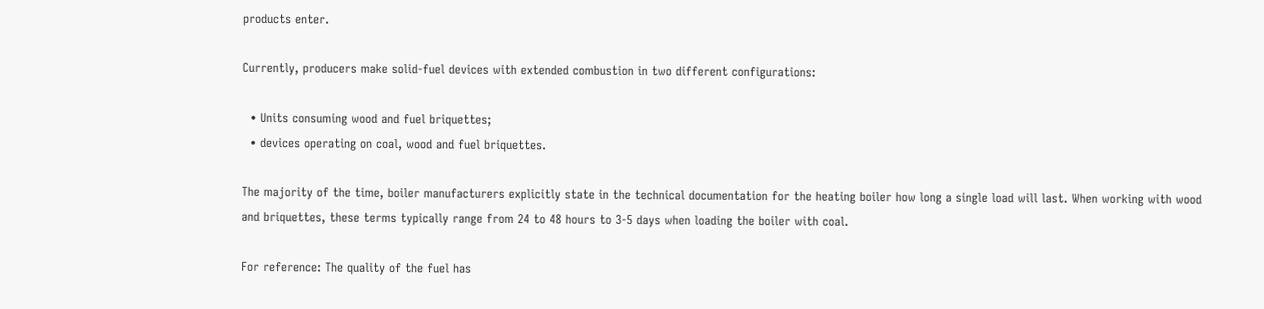products enter.

Currently, producers make solid-fuel devices with extended combustion in two different configurations:

  • Units consuming wood and fuel briquettes;
  • devices operating on coal, wood and fuel briquettes.

The majority of the time, boiler manufacturers explicitly state in the technical documentation for the heating boiler how long a single load will last. When working with wood and briquettes, these terms typically range from 24 to 48 hours to 3-5 days when loading the boiler with coal.

For reference: The quality of the fuel has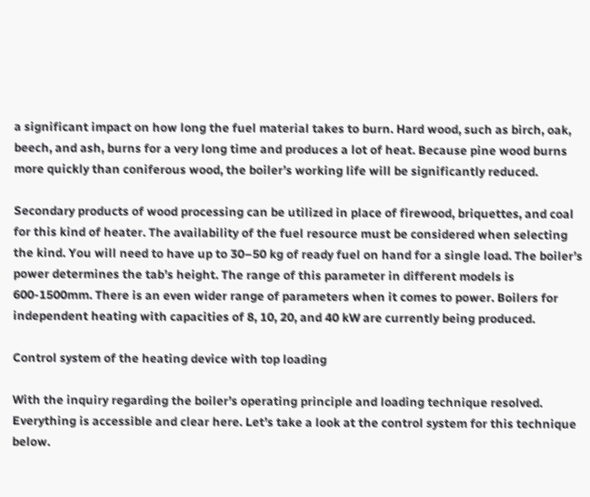a significant impact on how long the fuel material takes to burn. Hard wood, such as birch, oak, beech, and ash, burns for a very long time and produces a lot of heat. Because pine wood burns more quickly than coniferous wood, the boiler’s working life will be significantly reduced.

Secondary products of wood processing can be utilized in place of firewood, briquettes, and coal for this kind of heater. The availability of the fuel resource must be considered when selecting the kind. You will need to have up to 30–50 kg of ready fuel on hand for a single load. The boiler’s power determines the tab’s height. The range of this parameter in different models is 600-1500mm. There is an even wider range of parameters when it comes to power. Boilers for independent heating with capacities of 8, 10, 20, and 40 kW are currently being produced.

Control system of the heating device with top loading

With the inquiry regarding the boiler’s operating principle and loading technique resolved. Everything is accessible and clear here. Let’s take a look at the control system for this technique below.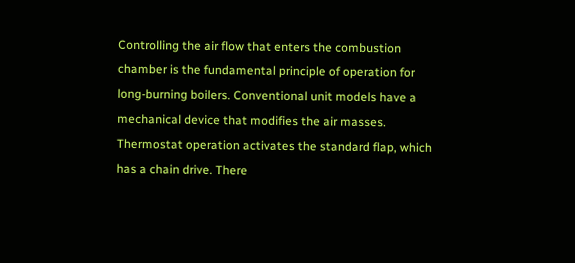Controlling the air flow that enters the combustion chamber is the fundamental principle of operation for long-burning boilers. Conventional unit models have a mechanical device that modifies the air masses. Thermostat operation activates the standard flap, which has a chain drive. There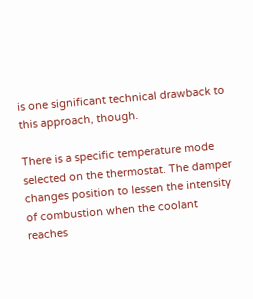is one significant technical drawback to this approach, though.

There is a specific temperature mode selected on the thermostat. The damper changes position to lessen the intensity of combustion when the coolant reaches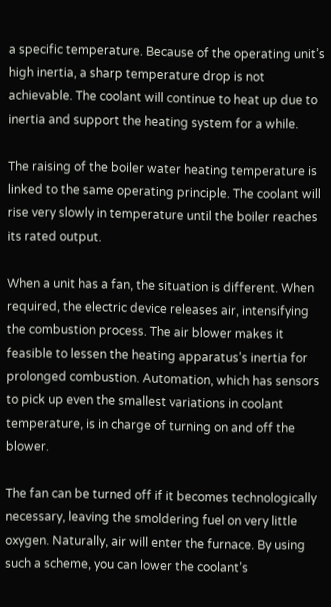a specific temperature. Because of the operating unit’s high inertia, a sharp temperature drop is not achievable. The coolant will continue to heat up due to inertia and support the heating system for a while.

The raising of the boiler water heating temperature is linked to the same operating principle. The coolant will rise very slowly in temperature until the boiler reaches its rated output.

When a unit has a fan, the situation is different. When required, the electric device releases air, intensifying the combustion process. The air blower makes it feasible to lessen the heating apparatus’s inertia for prolonged combustion. Automation, which has sensors to pick up even the smallest variations in coolant temperature, is in charge of turning on and off the blower.

The fan can be turned off if it becomes technologically necessary, leaving the smoldering fuel on very little oxygen. Naturally, air will enter the furnace. By using such a scheme, you can lower the coolant’s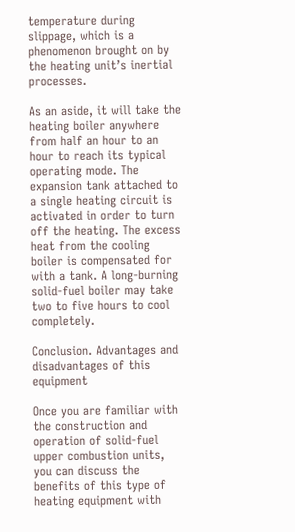temperature during slippage, which is a phenomenon brought on by the heating unit’s inertial processes.

As an aside, it will take the heating boiler anywhere from half an hour to an hour to reach its typical operating mode. The expansion tank attached to a single heating circuit is activated in order to turn off the heating. The excess heat from the cooling boiler is compensated for with a tank. A long-burning solid-fuel boiler may take two to five hours to cool completely.

Conclusion. Advantages and disadvantages of this equipment

Once you are familiar with the construction and operation of solid-fuel upper combustion units, you can discuss the benefits of this type of heating equipment with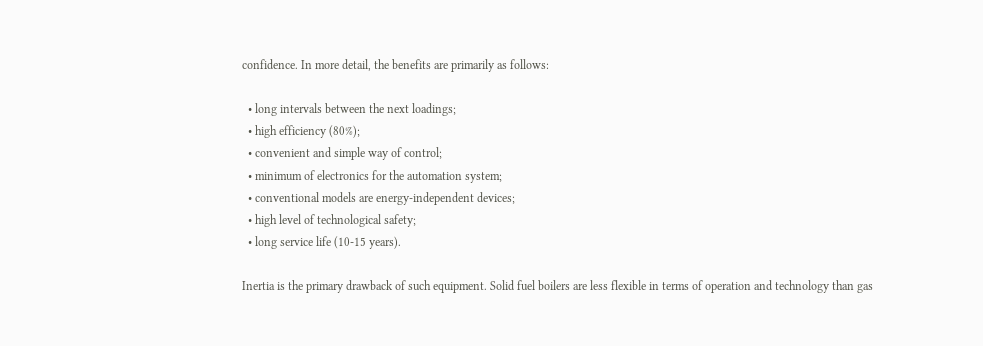confidence. In more detail, the benefits are primarily as follows:

  • long intervals between the next loadings;
  • high efficiency (80%);
  • convenient and simple way of control;
  • minimum of electronics for the automation system;
  • conventional models are energy-independent devices;
  • high level of technological safety;
  • long service life (10-15 years).

Inertia is the primary drawback of such equipment. Solid fuel boilers are less flexible in terms of operation and technology than gas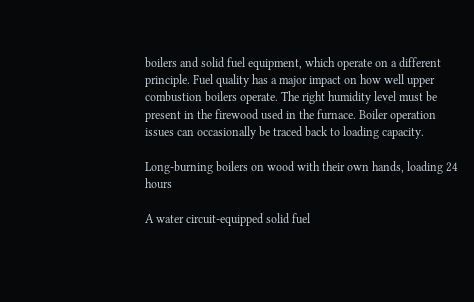boilers and solid fuel equipment, which operate on a different principle. Fuel quality has a major impact on how well upper combustion boilers operate. The right humidity level must be present in the firewood used in the furnace. Boiler operation issues can occasionally be traced back to loading capacity.

Long-burning boilers on wood with their own hands, loading 24 hours

A water circuit-equipped solid fuel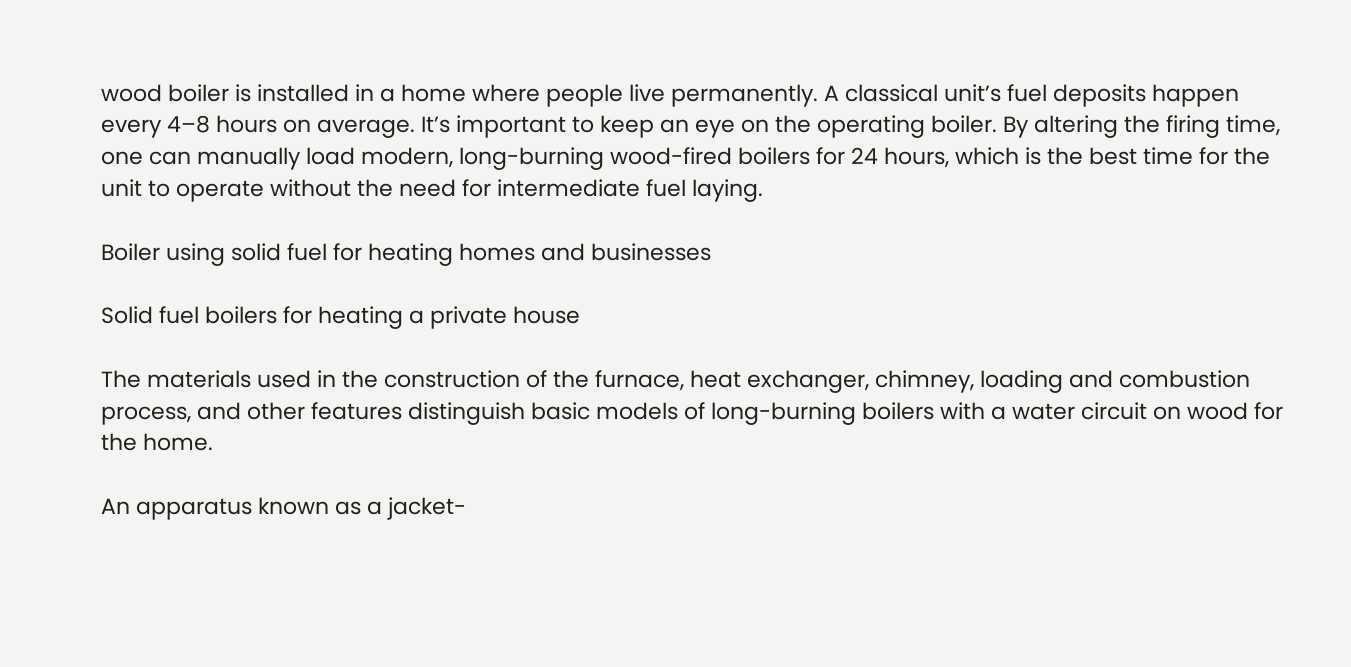wood boiler is installed in a home where people live permanently. A classical unit’s fuel deposits happen every 4–8 hours on average. It’s important to keep an eye on the operating boiler. By altering the firing time, one can manually load modern, long-burning wood-fired boilers for 24 hours, which is the best time for the unit to operate without the need for intermediate fuel laying.

Boiler using solid fuel for heating homes and businesses

Solid fuel boilers for heating a private house

The materials used in the construction of the furnace, heat exchanger, chimney, loading and combustion process, and other features distinguish basic models of long-burning boilers with a water circuit on wood for the home.

An apparatus known as a jacket-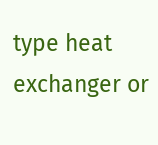type heat exchanger or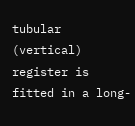tubular (vertical) register is fitted in a long-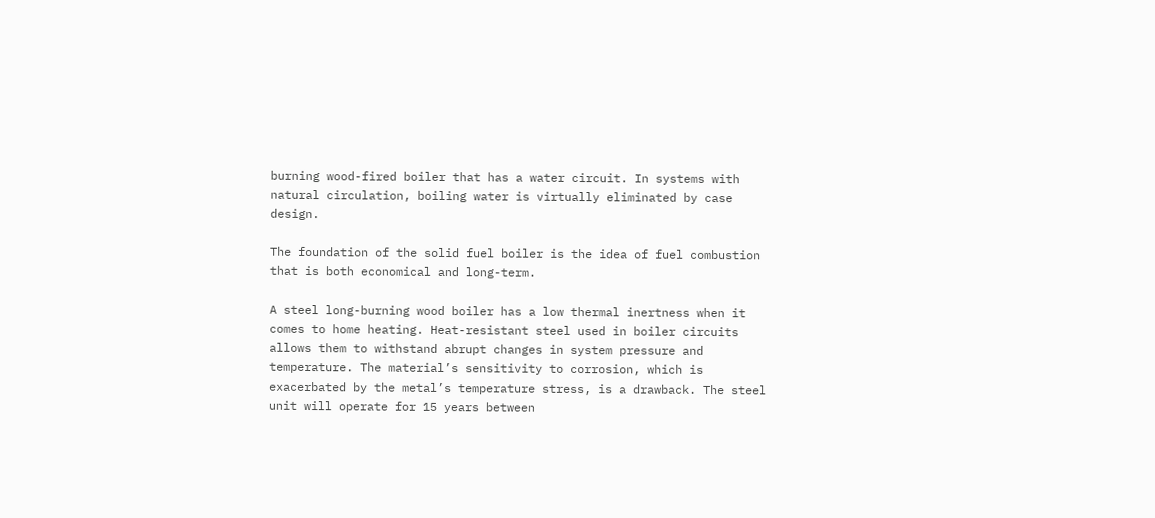burning wood-fired boiler that has a water circuit. In systems with natural circulation, boiling water is virtually eliminated by case design.

The foundation of the solid fuel boiler is the idea of fuel combustion that is both economical and long-term.

A steel long-burning wood boiler has a low thermal inertness when it comes to home heating. Heat-resistant steel used in boiler circuits allows them to withstand abrupt changes in system pressure and temperature. The material’s sensitivity to corrosion, which is exacerbated by the metal’s temperature stress, is a drawback. The steel unit will operate for 15 years between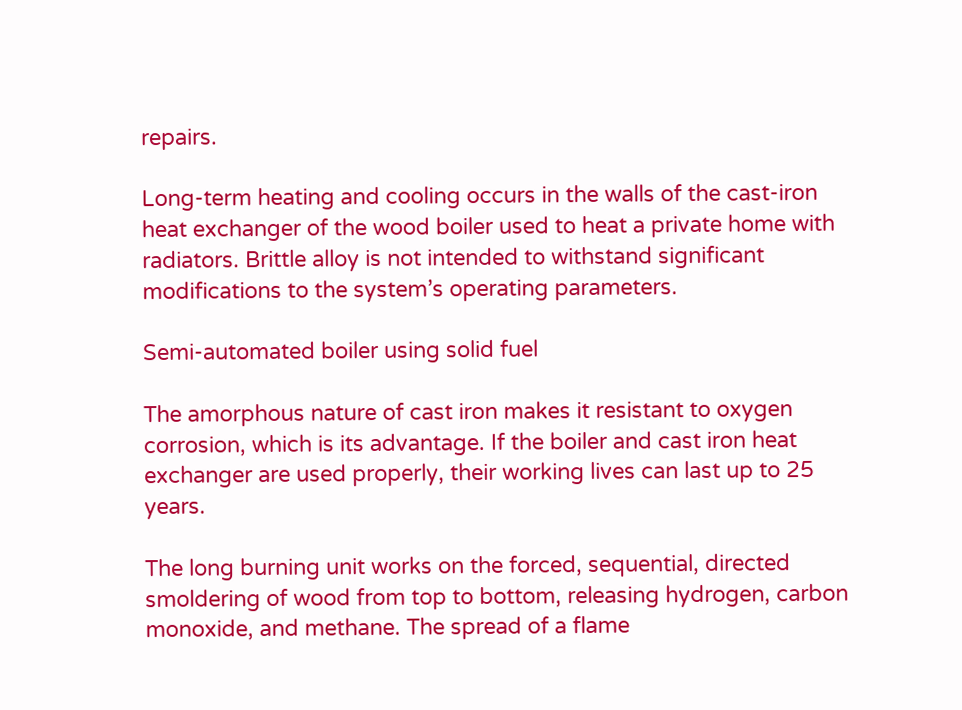repairs.

Long-term heating and cooling occurs in the walls of the cast-iron heat exchanger of the wood boiler used to heat a private home with radiators. Brittle alloy is not intended to withstand significant modifications to the system’s operating parameters.

Semi-automated boiler using solid fuel

The amorphous nature of cast iron makes it resistant to oxygen corrosion, which is its advantage. If the boiler and cast iron heat exchanger are used properly, their working lives can last up to 25 years.

The long burning unit works on the forced, sequential, directed smoldering of wood from top to bottom, releasing hydrogen, carbon monoxide, and methane. The spread of a flame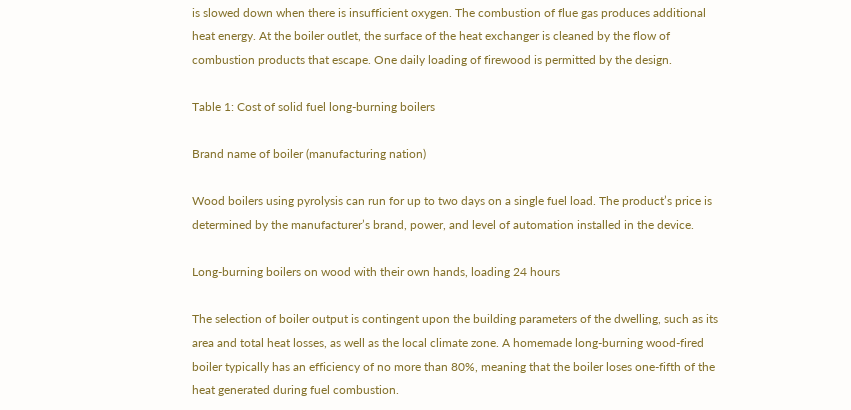is slowed down when there is insufficient oxygen. The combustion of flue gas produces additional heat energy. At the boiler outlet, the surface of the heat exchanger is cleaned by the flow of combustion products that escape. One daily loading of firewood is permitted by the design.

Table 1: Cost of solid fuel long-burning boilers

Brand name of boiler (manufacturing nation)

Wood boilers using pyrolysis can run for up to two days on a single fuel load. The product’s price is determined by the manufacturer’s brand, power, and level of automation installed in the device.

Long-burning boilers on wood with their own hands, loading 24 hours

The selection of boiler output is contingent upon the building parameters of the dwelling, such as its area and total heat losses, as well as the local climate zone. A homemade long-burning wood-fired boiler typically has an efficiency of no more than 80%, meaning that the boiler loses one-fifth of the heat generated during fuel combustion.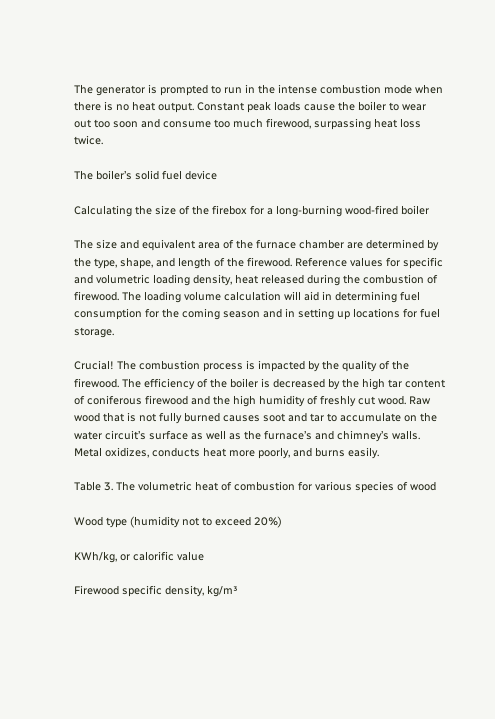The generator is prompted to run in the intense combustion mode when there is no heat output. Constant peak loads cause the boiler to wear out too soon and consume too much firewood, surpassing heat loss twice.

The boiler’s solid fuel device

Calculating the size of the firebox for a long-burning wood-fired boiler

The size and equivalent area of the furnace chamber are determined by the type, shape, and length of the firewood. Reference values for specific and volumetric loading density, heat released during the combustion of firewood. The loading volume calculation will aid in determining fuel consumption for the coming season and in setting up locations for fuel storage.

Crucial! The combustion process is impacted by the quality of the firewood. The efficiency of the boiler is decreased by the high tar content of coniferous firewood and the high humidity of freshly cut wood. Raw wood that is not fully burned causes soot and tar to accumulate on the water circuit’s surface as well as the furnace’s and chimney’s walls. Metal oxidizes, conducts heat more poorly, and burns easily.

Table 3. The volumetric heat of combustion for various species of wood

Wood type (humidity not to exceed 20%)

KWh/kg, or calorific value

Firewood specific density, kg/m³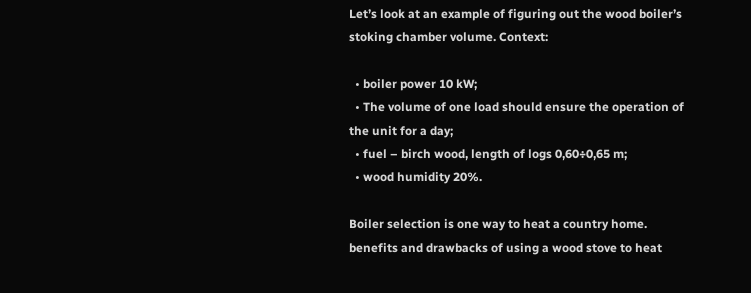Let’s look at an example of figuring out the wood boiler’s stoking chamber volume. Context:

  • boiler power 10 kW;
  • The volume of one load should ensure the operation of the unit for a day;
  • fuel – birch wood, length of logs 0,60÷0,65 m;
  • wood humidity 20%.

Boiler selection is one way to heat a country home. benefits and drawbacks of using a wood stove to heat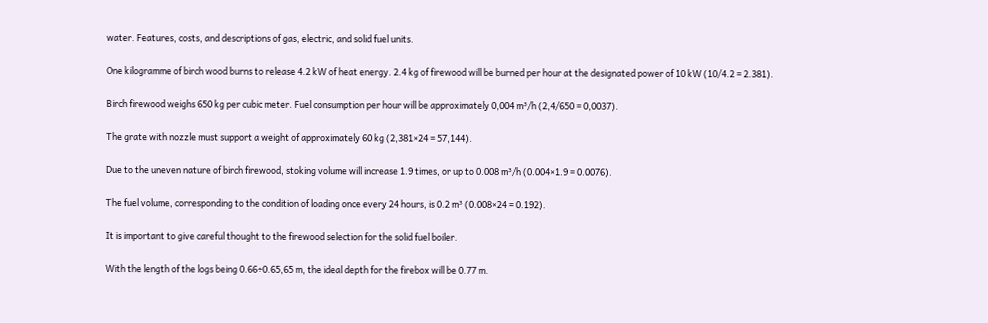water. Features, costs, and descriptions of gas, electric, and solid fuel units.

One kilogramme of birch wood burns to release 4.2 kW of heat energy. 2.4 kg of firewood will be burned per hour at the designated power of 10 kW (10/4.2 = 2.381).

Birch firewood weighs 650 kg per cubic meter. Fuel consumption per hour will be approximately 0,004 m³/h (2,4/650 = 0,0037).

The grate with nozzle must support a weight of approximately 60 kg (2,381×24 = 57,144).

Due to the uneven nature of birch firewood, stoking volume will increase 1.9 times, or up to 0.008 m³/h (0.004×1.9 = 0.0076).

The fuel volume, corresponding to the condition of loading once every 24 hours, is 0.2 m³ (0.008×24 = 0.192).

It is important to give careful thought to the firewood selection for the solid fuel boiler.

With the length of the logs being 0.66÷0.65,65 m, the ideal depth for the firebox will be 0.77 m.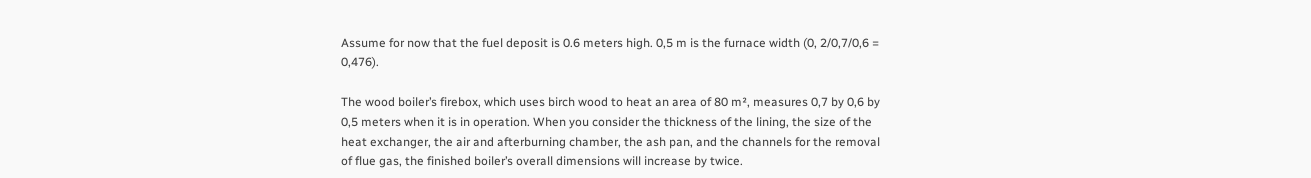Assume for now that the fuel deposit is 0.6 meters high. 0,5 m is the furnace width (0, 2/0,7/0,6 = 0,476).

The wood boiler’s firebox, which uses birch wood to heat an area of 80 m², measures 0,7 by 0,6 by 0,5 meters when it is in operation. When you consider the thickness of the lining, the size of the heat exchanger, the air and afterburning chamber, the ash pan, and the channels for the removal of flue gas, the finished boiler’s overall dimensions will increase by twice.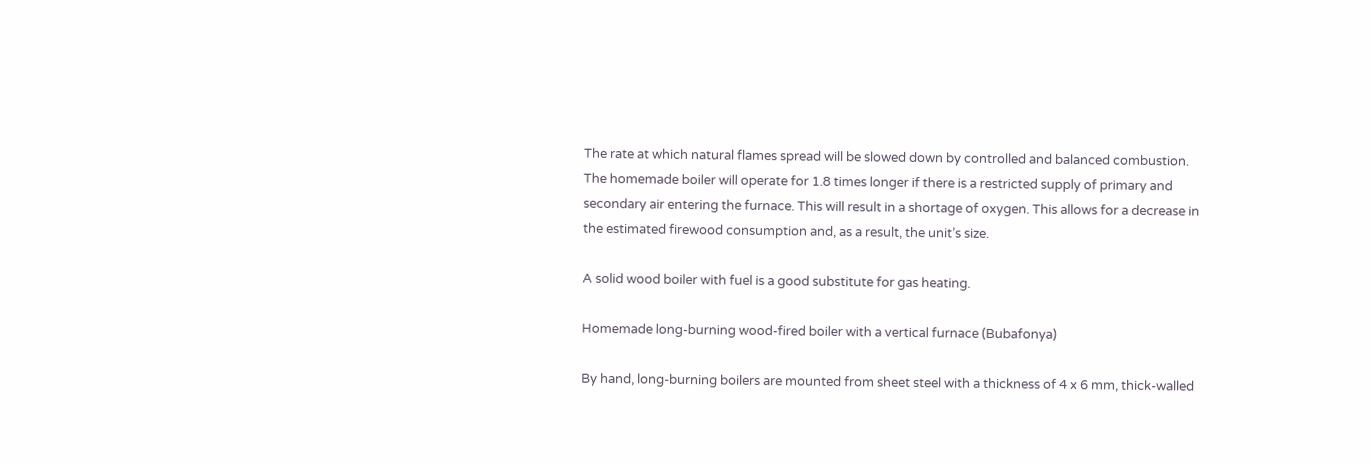The rate at which natural flames spread will be slowed down by controlled and balanced combustion. The homemade boiler will operate for 1.8 times longer if there is a restricted supply of primary and secondary air entering the furnace. This will result in a shortage of oxygen. This allows for a decrease in the estimated firewood consumption and, as a result, the unit’s size.

A solid wood boiler with fuel is a good substitute for gas heating.

Homemade long-burning wood-fired boiler with a vertical furnace (Bubafonya)

By hand, long-burning boilers are mounted from sheet steel with a thickness of 4 x 6 mm, thick-walled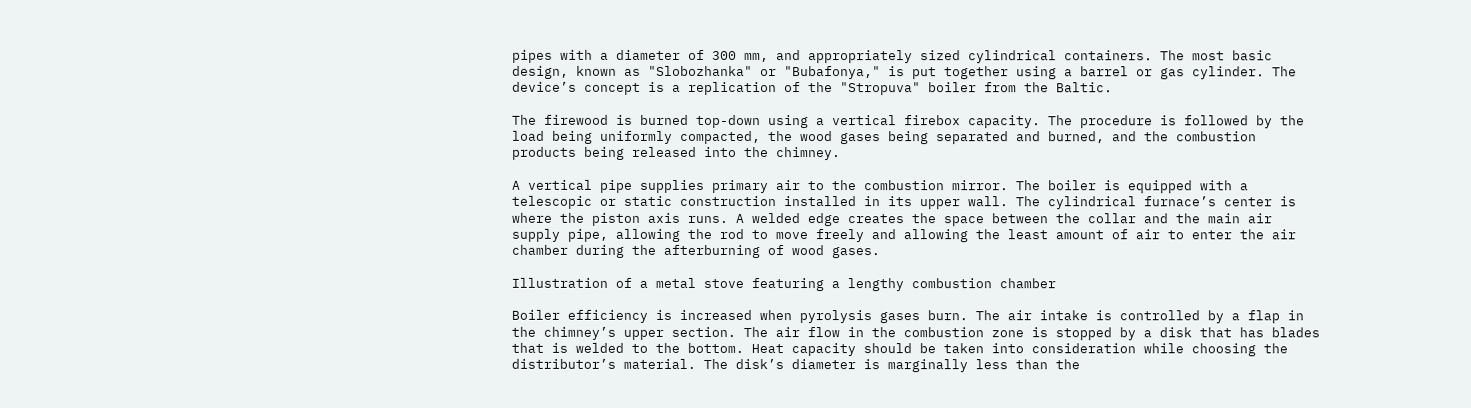pipes with a diameter of 300 mm, and appropriately sized cylindrical containers. The most basic design, known as "Slobozhanka" or "Bubafonya," is put together using a barrel or gas cylinder. The device’s concept is a replication of the "Stropuva" boiler from the Baltic.

The firewood is burned top-down using a vertical firebox capacity. The procedure is followed by the load being uniformly compacted, the wood gases being separated and burned, and the combustion products being released into the chimney.

A vertical pipe supplies primary air to the combustion mirror. The boiler is equipped with a telescopic or static construction installed in its upper wall. The cylindrical furnace’s center is where the piston axis runs. A welded edge creates the space between the collar and the main air supply pipe, allowing the rod to move freely and allowing the least amount of air to enter the air chamber during the afterburning of wood gases.

Illustration of a metal stove featuring a lengthy combustion chamber

Boiler efficiency is increased when pyrolysis gases burn. The air intake is controlled by a flap in the chimney’s upper section. The air flow in the combustion zone is stopped by a disk that has blades that is welded to the bottom. Heat capacity should be taken into consideration while choosing the distributor’s material. The disk’s diameter is marginally less than the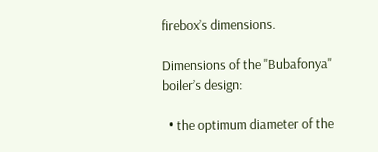firebox’s dimensions.

Dimensions of the "Bubafonya" boiler’s design:

  • the optimum diameter of the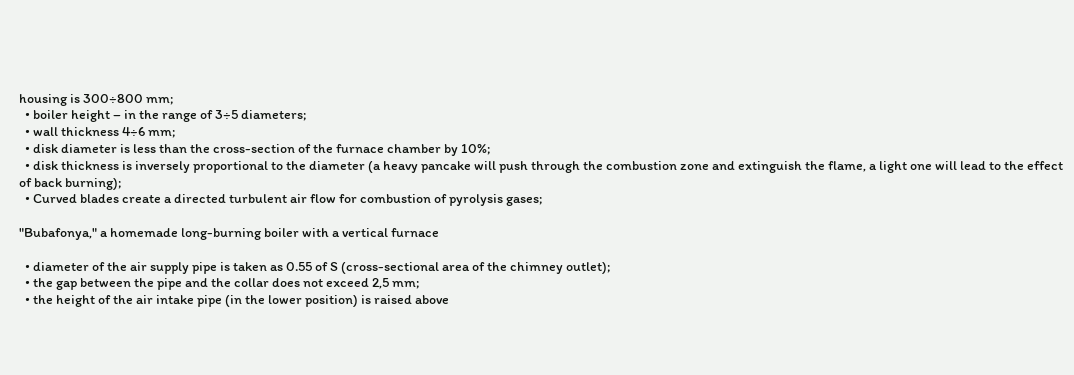housing is 300÷800 mm;
  • boiler height – in the range of 3÷5 diameters;
  • wall thickness 4÷6 mm;
  • disk diameter is less than the cross-section of the furnace chamber by 10%;
  • disk thickness is inversely proportional to the diameter (a heavy pancake will push through the combustion zone and extinguish the flame, a light one will lead to the effect of back burning);
  • Curved blades create a directed turbulent air flow for combustion of pyrolysis gases;

"Bubafonya," a homemade long-burning boiler with a vertical furnace

  • diameter of the air supply pipe is taken as 0.55 of S (cross-sectional area of the chimney outlet);
  • the gap between the pipe and the collar does not exceed 2,5 mm;
  • the height of the air intake pipe (in the lower position) is raised above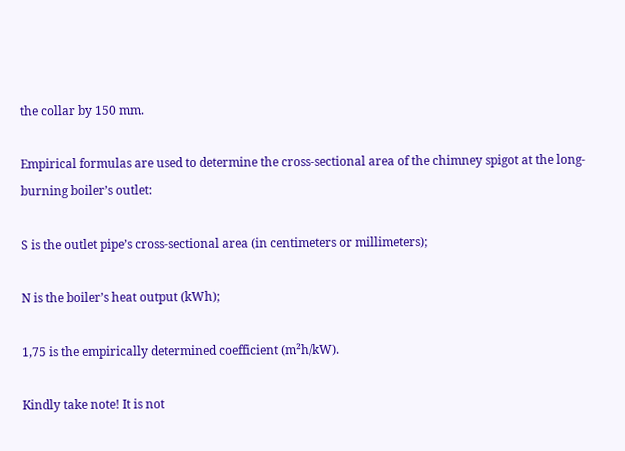the collar by 150 mm.

Empirical formulas are used to determine the cross-sectional area of the chimney spigot at the long-burning boiler’s outlet:

S is the outlet pipe’s cross-sectional area (in centimeters or millimeters);

N is the boiler’s heat output (kWh);

1,75 is the empirically determined coefficient (m²h/kW).

Kindly take note! It is not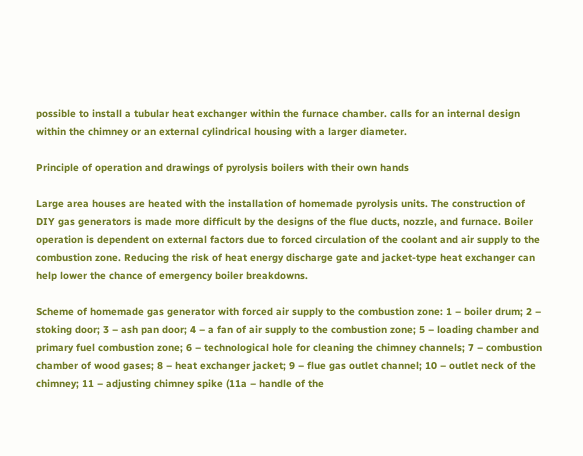possible to install a tubular heat exchanger within the furnace chamber. calls for an internal design within the chimney or an external cylindrical housing with a larger diameter.

Principle of operation and drawings of pyrolysis boilers with their own hands

Large area houses are heated with the installation of homemade pyrolysis units. The construction of DIY gas generators is made more difficult by the designs of the flue ducts, nozzle, and furnace. Boiler operation is dependent on external factors due to forced circulation of the coolant and air supply to the combustion zone. Reducing the risk of heat energy discharge gate and jacket-type heat exchanger can help lower the chance of emergency boiler breakdowns.

Scheme of homemade gas generator with forced air supply to the combustion zone: 1 – boiler drum; 2 – stoking door; 3 – ash pan door; 4 – a fan of air supply to the combustion zone; 5 – loading chamber and primary fuel combustion zone; 6 – technological hole for cleaning the chimney channels; 7 – combustion chamber of wood gases; 8 – heat exchanger jacket; 9 – flue gas outlet channel; 10 – outlet neck of the chimney; 11 – adjusting chimney spike (11a – handle of the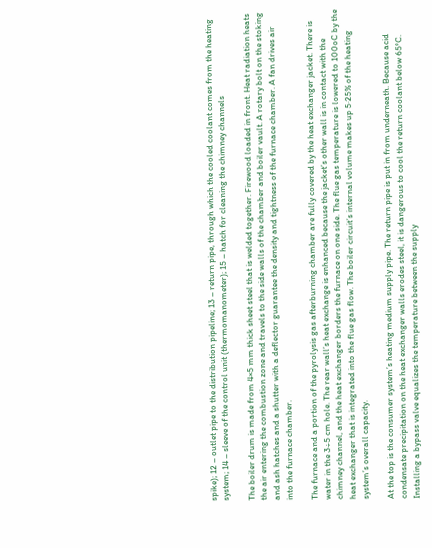spike); 12 – outlet pipe to the distribution pipeline; 13 – return pipe, through which the cooled coolant comes from the heating system; 14 – sleeve of the control unit (thermomanometer); 15 – hatch for cleaning the chimney channels

The boiler drum is made from 4×5 mm thick sheet steel that is welded together. Firewood loaded in front. Heat radiation heats the air entering the combustion zone and travels to the side walls of the chamber and boiler vault. A rotary bolt on the stoking and ash hatches and a shutter with a deflector guarantee the density and tightness of the furnace chamber. A fan drives air into the furnace chamber.

The furnace and a portion of the pyrolysis gas afterburning chamber are fully covered by the heat exchanger jacket. There is water in the 3÷5 cm hole. The rear wall’s heat exchange is enhanced because the jacket’s other wall is in contact with the chimney channel, and the heat exchanger borders the furnace on one side. The flue gas temperature is lowered to 100oC by the heat exchanger that is integrated into the flue gas flow. The boiler circuit’s internal volume makes up 5·25% of the heating system’s overall capacity.

At the top is the consumer system’s heating medium supply pipe. The return pipe is put in from underneath. Because acid condensate precipitation on the heat exchanger walls erodes steel, it is dangerous to cool the return coolant below 65°C. Installing a bypass valve equalizes the temperature between the supply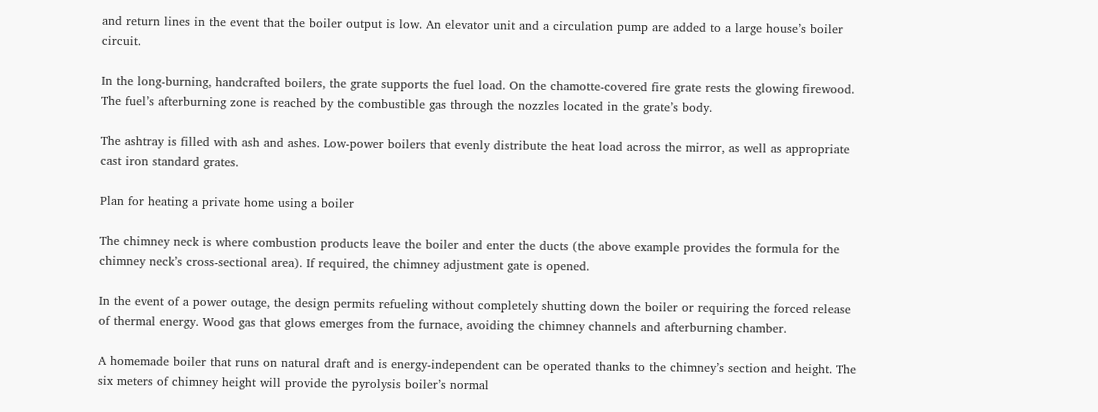and return lines in the event that the boiler output is low. An elevator unit and a circulation pump are added to a large house’s boiler circuit.

In the long-burning, handcrafted boilers, the grate supports the fuel load. On the chamotte-covered fire grate rests the glowing firewood. The fuel’s afterburning zone is reached by the combustible gas through the nozzles located in the grate’s body.

The ashtray is filled with ash and ashes. Low-power boilers that evenly distribute the heat load across the mirror, as well as appropriate cast iron standard grates.

Plan for heating a private home using a boiler

The chimney neck is where combustion products leave the boiler and enter the ducts (the above example provides the formula for the chimney neck’s cross-sectional area). If required, the chimney adjustment gate is opened.

In the event of a power outage, the design permits refueling without completely shutting down the boiler or requiring the forced release of thermal energy. Wood gas that glows emerges from the furnace, avoiding the chimney channels and afterburning chamber.

A homemade boiler that runs on natural draft and is energy-independent can be operated thanks to the chimney’s section and height. The six meters of chimney height will provide the pyrolysis boiler’s normal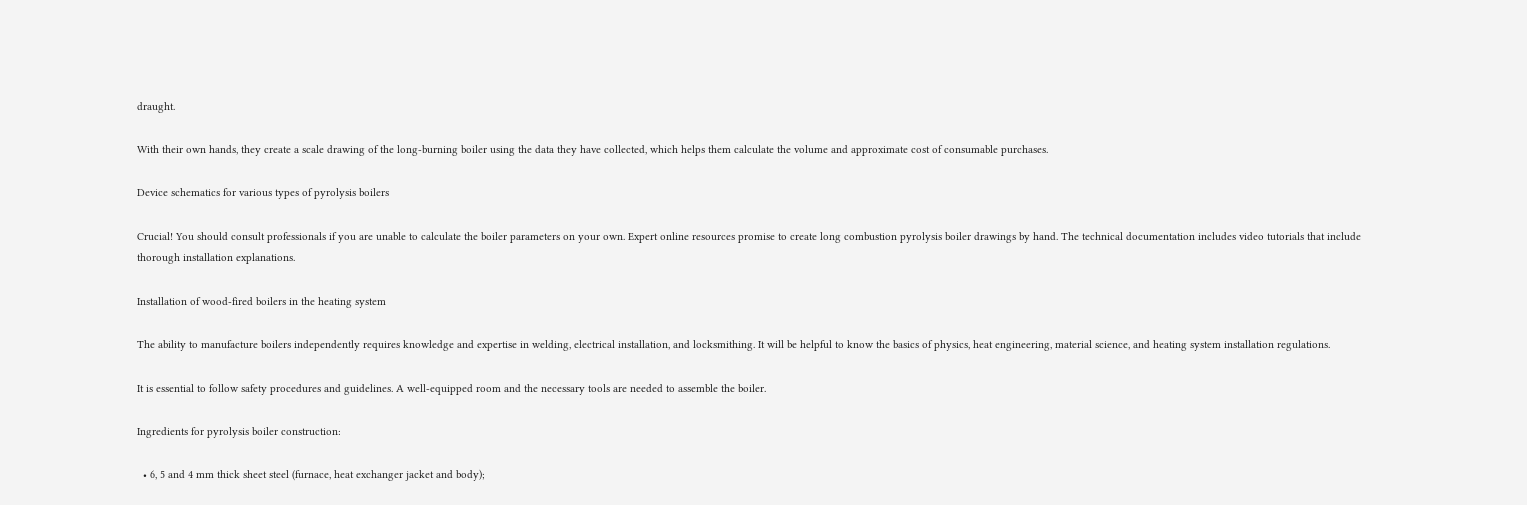draught.

With their own hands, they create a scale drawing of the long-burning boiler using the data they have collected, which helps them calculate the volume and approximate cost of consumable purchases.

Device schematics for various types of pyrolysis boilers

Crucial! You should consult professionals if you are unable to calculate the boiler parameters on your own. Expert online resources promise to create long combustion pyrolysis boiler drawings by hand. The technical documentation includes video tutorials that include thorough installation explanations.

Installation of wood-fired boilers in the heating system

The ability to manufacture boilers independently requires knowledge and expertise in welding, electrical installation, and locksmithing. It will be helpful to know the basics of physics, heat engineering, material science, and heating system installation regulations.

It is essential to follow safety procedures and guidelines. A well-equipped room and the necessary tools are needed to assemble the boiler.

Ingredients for pyrolysis boiler construction:

  • 6, 5 and 4 mm thick sheet steel (furnace, heat exchanger jacket and body);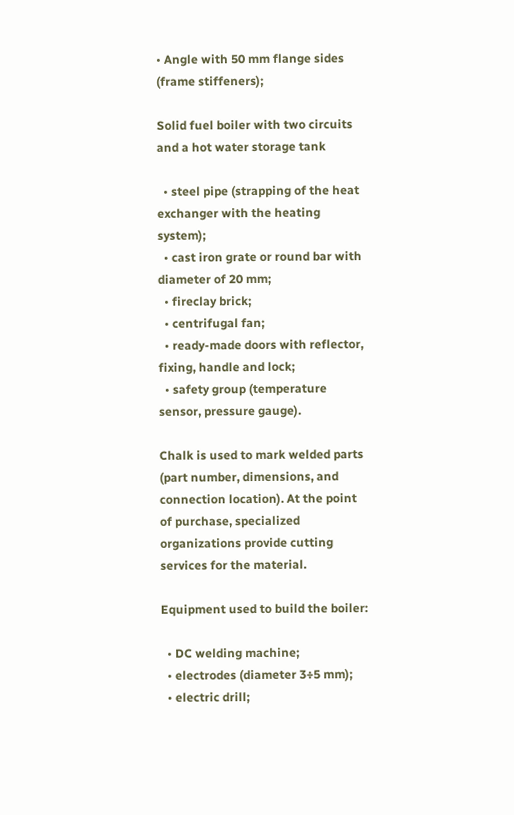• Angle with 50 mm flange sides (frame stiffeners);

Solid fuel boiler with two circuits and a hot water storage tank

  • steel pipe (strapping of the heat exchanger with the heating system);
  • cast iron grate or round bar with diameter of 20 mm;
  • fireclay brick;
  • centrifugal fan;
  • ready-made doors with reflector, fixing, handle and lock;
  • safety group (temperature sensor, pressure gauge).

Chalk is used to mark welded parts (part number, dimensions, and connection location). At the point of purchase, specialized organizations provide cutting services for the material.

Equipment used to build the boiler:

  • DC welding machine;
  • electrodes (diameter 3÷5 mm);
  • electric drill;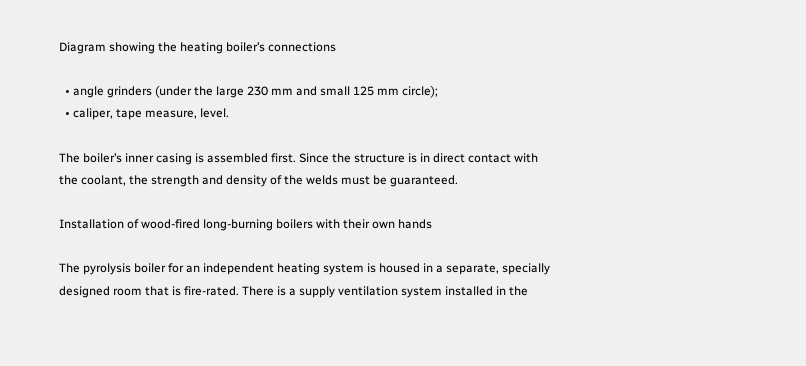Diagram showing the heating boiler’s connections

  • angle grinders (under the large 230 mm and small 125 mm circle);
  • caliper, tape measure, level.

The boiler’s inner casing is assembled first. Since the structure is in direct contact with the coolant, the strength and density of the welds must be guaranteed.

Installation of wood-fired long-burning boilers with their own hands

The pyrolysis boiler for an independent heating system is housed in a separate, specially designed room that is fire-rated. There is a supply ventilation system installed in the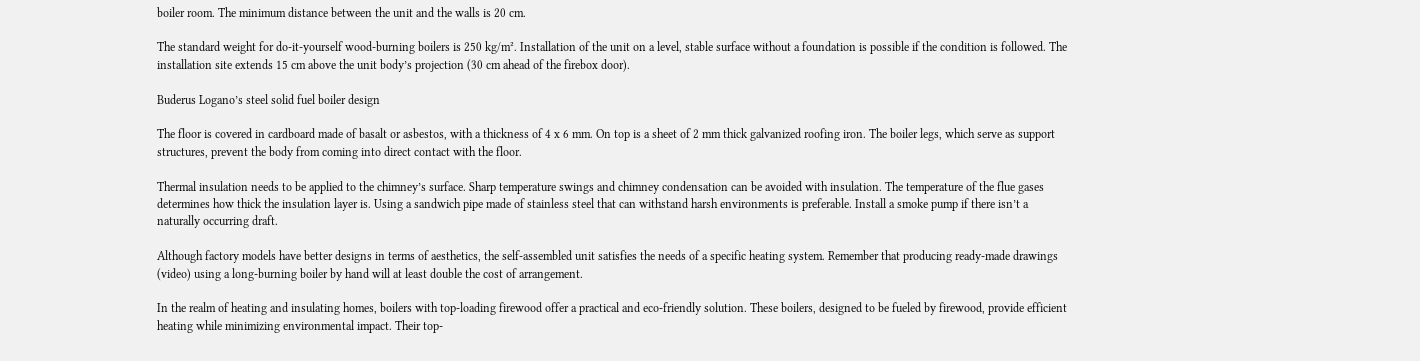boiler room. The minimum distance between the unit and the walls is 20 cm.

The standard weight for do-it-yourself wood-burning boilers is 250 kg/m². Installation of the unit on a level, stable surface without a foundation is possible if the condition is followed. The installation site extends 15 cm above the unit body’s projection (30 cm ahead of the firebox door).

Buderus Logano’s steel solid fuel boiler design

The floor is covered in cardboard made of basalt or asbestos, with a thickness of 4 x 6 mm. On top is a sheet of 2 mm thick galvanized roofing iron. The boiler legs, which serve as support structures, prevent the body from coming into direct contact with the floor.

Thermal insulation needs to be applied to the chimney’s surface. Sharp temperature swings and chimney condensation can be avoided with insulation. The temperature of the flue gases determines how thick the insulation layer is. Using a sandwich pipe made of stainless steel that can withstand harsh environments is preferable. Install a smoke pump if there isn’t a naturally occurring draft.

Although factory models have better designs in terms of aesthetics, the self-assembled unit satisfies the needs of a specific heating system. Remember that producing ready-made drawings (video) using a long-burning boiler by hand will at least double the cost of arrangement.

In the realm of heating and insulating homes, boilers with top-loading firewood offer a practical and eco-friendly solution. These boilers, designed to be fueled by firewood, provide efficient heating while minimizing environmental impact. Their top-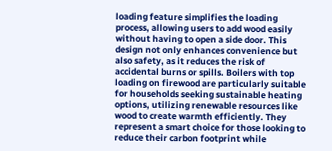loading feature simplifies the loading process, allowing users to add wood easily without having to open a side door. This design not only enhances convenience but also safety, as it reduces the risk of accidental burns or spills. Boilers with top loading on firewood are particularly suitable for households seeking sustainable heating options, utilizing renewable resources like wood to create warmth efficiently. They represent a smart choice for those looking to reduce their carbon footprint while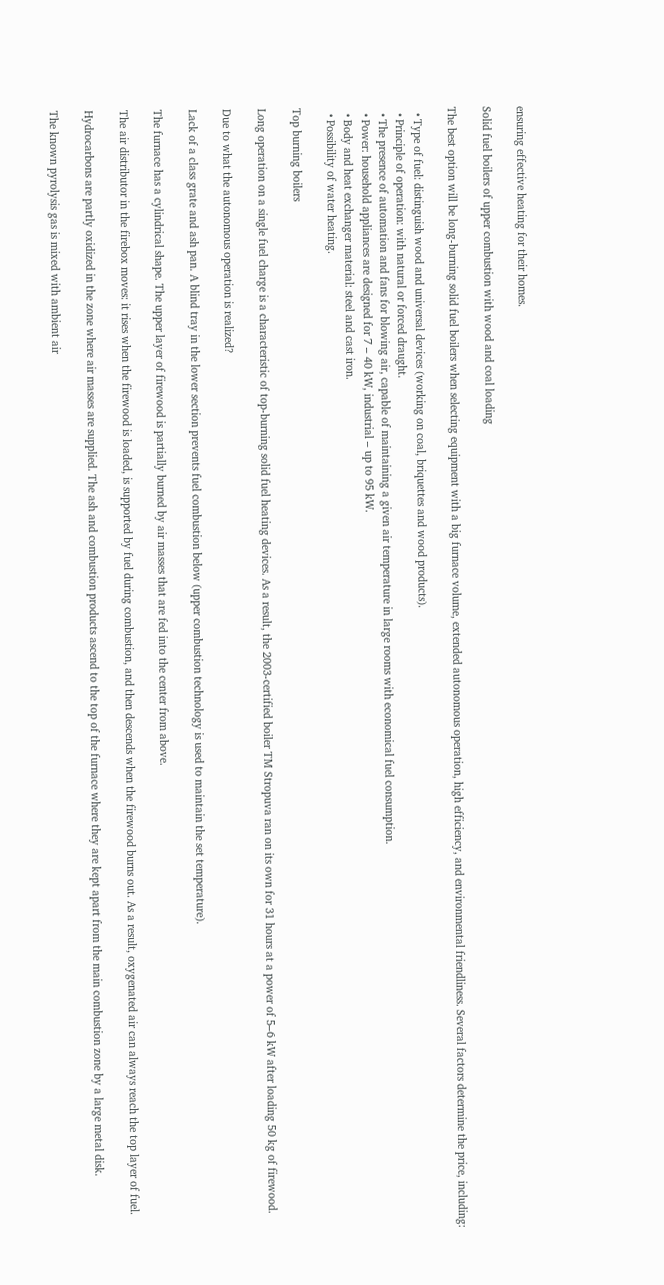ensuring effective heating for their homes.

Solid fuel boilers of upper combustion with wood and coal loading

The best option will be long-burning solid fuel boilers when selecting equipment with a big furnace volume, extended autonomous operation, high efficiency, and environmental friendliness. Several factors determine the price, including:

  • Type of fuel: distinguish wood and universal devices (working on coal, briquettes and wood products).
  • Principle of operation: with natural or forced draught.
  • The presence of automation and fans for blowing air, capable of maintaining a given air temperature in large rooms with economical fuel consumption.
  • Power: household appliances are designed for 7 – 40 kW, industrial – up to 95 kW.
  • Body and heat exchanger material: steel and cast iron.
  • Possibility of water heating.

Top burning boilers

Long operation on a single fuel charge is a characteristic of top-burning solid fuel heating devices. As a result, the 2003-certified boiler TM Stropuva ran on its own for 31 hours at a power of 5–6 kW after loading 50 kg of firewood.

Due to what the autonomous operation is realized?

Lack of a class grate and ash pan. A blind tray in the lower section prevents fuel combustion below (upper combustion technology is used to maintain the set temperature).

The furnace has a cylindrical shape. The upper layer of firewood is partially burned by air masses that are fed into the center from above.

The air distributor in the firebox moves: it rises when the firewood is loaded, is supported by fuel during combustion, and then descends when the firewood burns out. As a result, oxygenated air can always reach the top layer of fuel.

Hydrocarbons are partly oxidized in the zone where air masses are supplied. The ash and combustion products ascend to the top of the furnace where they are kept apart from the main combustion zone by a large metal disk.

The known pyrolysis gas is mixed with ambient air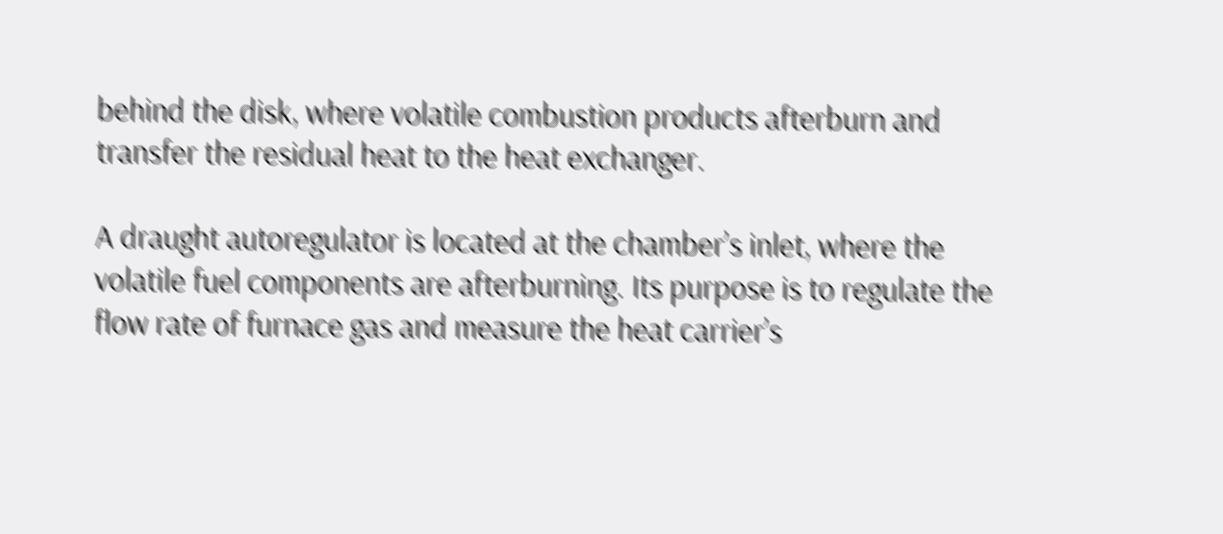behind the disk, where volatile combustion products afterburn and transfer the residual heat to the heat exchanger.

A draught autoregulator is located at the chamber’s inlet, where the volatile fuel components are afterburning. Its purpose is to regulate the flow rate of furnace gas and measure the heat carrier’s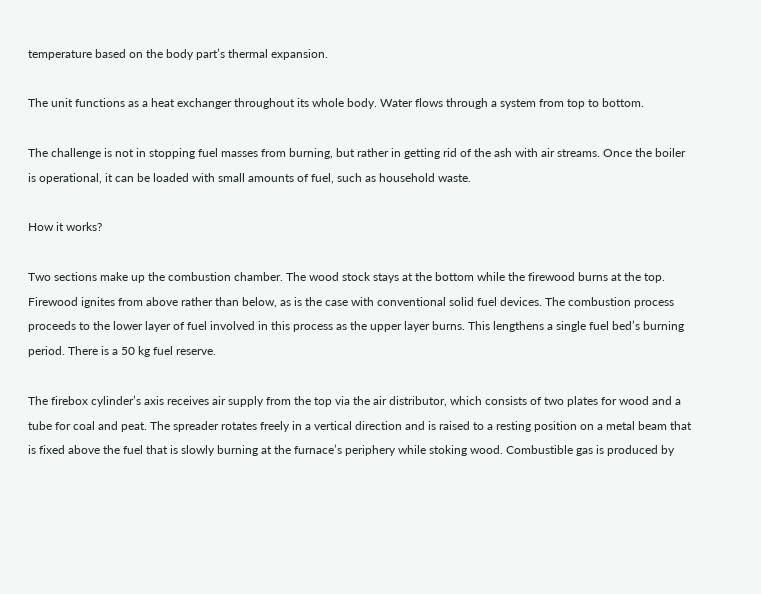temperature based on the body part’s thermal expansion.

The unit functions as a heat exchanger throughout its whole body. Water flows through a system from top to bottom.

The challenge is not in stopping fuel masses from burning, but rather in getting rid of the ash with air streams. Once the boiler is operational, it can be loaded with small amounts of fuel, such as household waste.

How it works?

Two sections make up the combustion chamber. The wood stock stays at the bottom while the firewood burns at the top. Firewood ignites from above rather than below, as is the case with conventional solid fuel devices. The combustion process proceeds to the lower layer of fuel involved in this process as the upper layer burns. This lengthens a single fuel bed’s burning period. There is a 50 kg fuel reserve.

The firebox cylinder’s axis receives air supply from the top via the air distributor, which consists of two plates for wood and a tube for coal and peat. The spreader rotates freely in a vertical direction and is raised to a resting position on a metal beam that is fixed above the fuel that is slowly burning at the furnace’s periphery while stoking wood. Combustible gas is produced by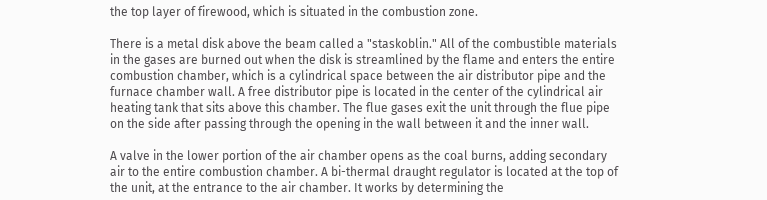the top layer of firewood, which is situated in the combustion zone.

There is a metal disk above the beam called a "staskoblin." All of the combustible materials in the gases are burned out when the disk is streamlined by the flame and enters the entire combustion chamber, which is a cylindrical space between the air distributor pipe and the furnace chamber wall. A free distributor pipe is located in the center of the cylindrical air heating tank that sits above this chamber. The flue gases exit the unit through the flue pipe on the side after passing through the opening in the wall between it and the inner wall.

A valve in the lower portion of the air chamber opens as the coal burns, adding secondary air to the entire combustion chamber. A bi-thermal draught regulator is located at the top of the unit, at the entrance to the air chamber. It works by determining the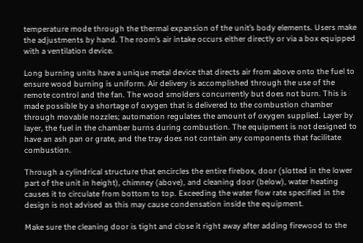temperature mode through the thermal expansion of the unit’s body elements. Users make the adjustments by hand. The room’s air intake occurs either directly or via a box equipped with a ventilation device.

Long burning units have a unique metal device that directs air from above onto the fuel to ensure wood burning is uniform. Air delivery is accomplished through the use of the remote control and the fan. The wood smolders concurrently but does not burn. This is made possible by a shortage of oxygen that is delivered to the combustion chamber through movable nozzles; automation regulates the amount of oxygen supplied. Layer by layer, the fuel in the chamber burns during combustion. The equipment is not designed to have an ash pan or grate, and the tray does not contain any components that facilitate combustion.

Through a cylindrical structure that encircles the entire firebox, door (slotted in the lower part of the unit in height), chimney (above), and cleaning door (below), water heating causes it to circulate from bottom to top. Exceeding the water flow rate specified in the design is not advised as this may cause condensation inside the equipment.

Make sure the cleaning door is tight and close it right away after adding firewood to the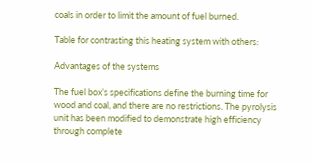coals in order to limit the amount of fuel burned.

Table for contrasting this heating system with others:

Advantages of the systems

The fuel box’s specifications define the burning time for wood and coal, and there are no restrictions. The pyrolysis unit has been modified to demonstrate high efficiency through complete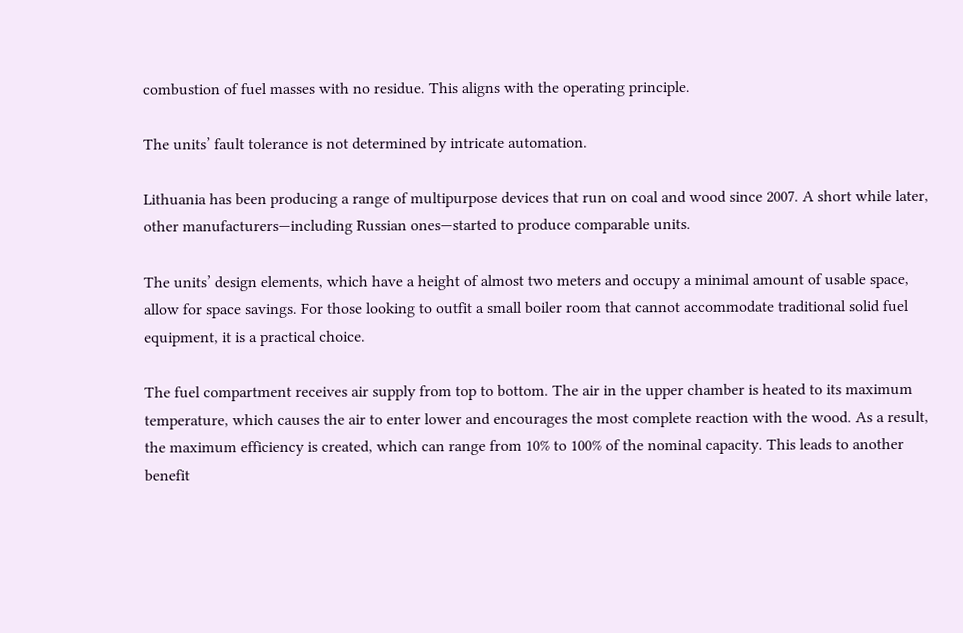combustion of fuel masses with no residue. This aligns with the operating principle.

The units’ fault tolerance is not determined by intricate automation.

Lithuania has been producing a range of multipurpose devices that run on coal and wood since 2007. A short while later, other manufacturers—including Russian ones—started to produce comparable units.

The units’ design elements, which have a height of almost two meters and occupy a minimal amount of usable space, allow for space savings. For those looking to outfit a small boiler room that cannot accommodate traditional solid fuel equipment, it is a practical choice.

The fuel compartment receives air supply from top to bottom. The air in the upper chamber is heated to its maximum temperature, which causes the air to enter lower and encourages the most complete reaction with the wood. As a result, the maximum efficiency is created, which can range from 10% to 100% of the nominal capacity. This leads to another benefit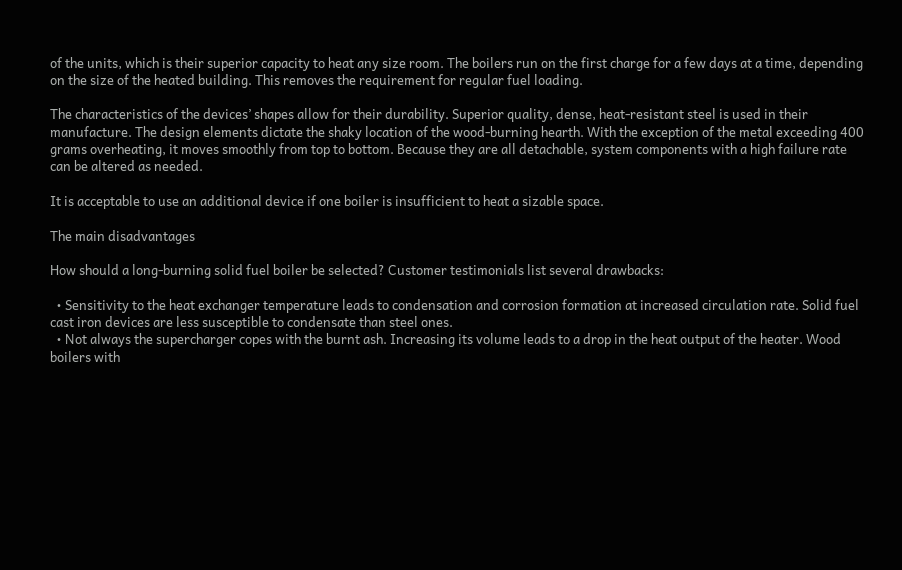of the units, which is their superior capacity to heat any size room. The boilers run on the first charge for a few days at a time, depending on the size of the heated building. This removes the requirement for regular fuel loading.

The characteristics of the devices’ shapes allow for their durability. Superior quality, dense, heat-resistant steel is used in their manufacture. The design elements dictate the shaky location of the wood-burning hearth. With the exception of the metal exceeding 400 grams overheating, it moves smoothly from top to bottom. Because they are all detachable, system components with a high failure rate can be altered as needed.

It is acceptable to use an additional device if one boiler is insufficient to heat a sizable space.

The main disadvantages

How should a long-burning solid fuel boiler be selected? Customer testimonials list several drawbacks:

  • Sensitivity to the heat exchanger temperature leads to condensation and corrosion formation at increased circulation rate. Solid fuel cast iron devices are less susceptible to condensate than steel ones.
  • Not always the supercharger copes with the burnt ash. Increasing its volume leads to a drop in the heat output of the heater. Wood boilers with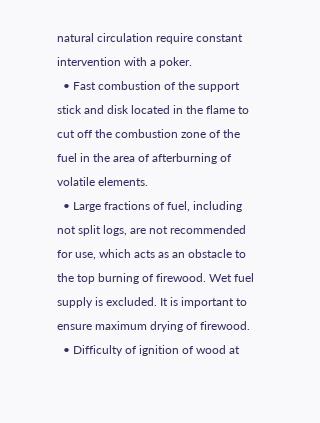natural circulation require constant intervention with a poker.
  • Fast combustion of the support stick and disk located in the flame to cut off the combustion zone of the fuel in the area of afterburning of volatile elements.
  • Large fractions of fuel, including not split logs, are not recommended for use, which acts as an obstacle to the top burning of firewood. Wet fuel supply is excluded. It is important to ensure maximum drying of firewood.
  • Difficulty of ignition of wood at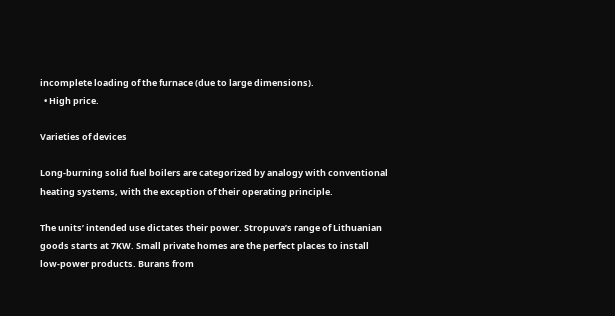incomplete loading of the furnace (due to large dimensions).
  • High price.

Varieties of devices

Long-burning solid fuel boilers are categorized by analogy with conventional heating systems, with the exception of their operating principle.

The units’ intended use dictates their power. Stropuva’s range of Lithuanian goods starts at 7KW. Small private homes are the perfect places to install low-power products. Burans from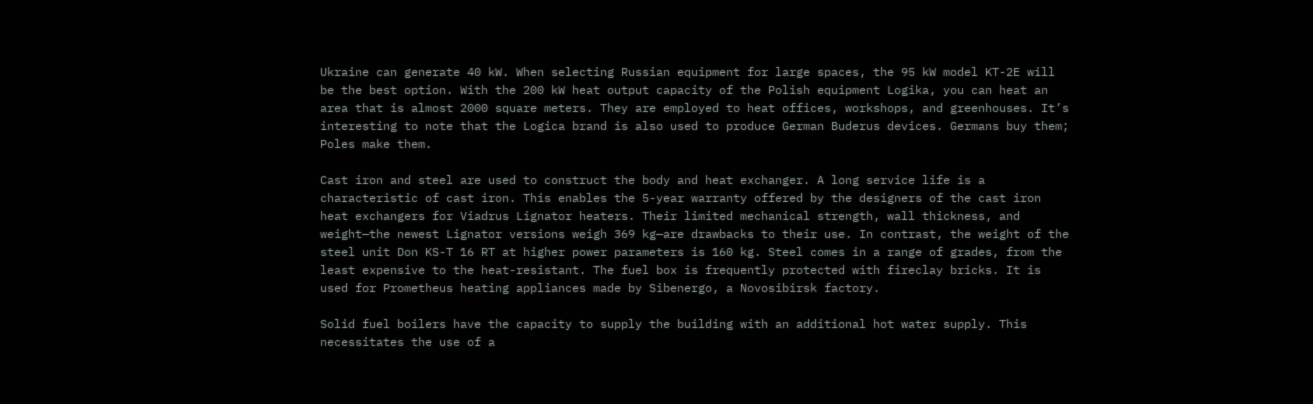Ukraine can generate 40 kW. When selecting Russian equipment for large spaces, the 95 kW model KT-2E will be the best option. With the 200 kW heat output capacity of the Polish equipment Logika, you can heat an area that is almost 2000 square meters. They are employed to heat offices, workshops, and greenhouses. It’s interesting to note that the Logica brand is also used to produce German Buderus devices. Germans buy them; Poles make them.

Cast iron and steel are used to construct the body and heat exchanger. A long service life is a characteristic of cast iron. This enables the 5-year warranty offered by the designers of the cast iron heat exchangers for Viadrus Lignator heaters. Their limited mechanical strength, wall thickness, and weight—the newest Lignator versions weigh 369 kg—are drawbacks to their use. In contrast, the weight of the steel unit Don KS-T 16 RT at higher power parameters is 160 kg. Steel comes in a range of grades, from the least expensive to the heat-resistant. The fuel box is frequently protected with fireclay bricks. It is used for Prometheus heating appliances made by Sibenergo, a Novosibirsk factory.

Solid fuel boilers have the capacity to supply the building with an additional hot water supply. This necessitates the use of a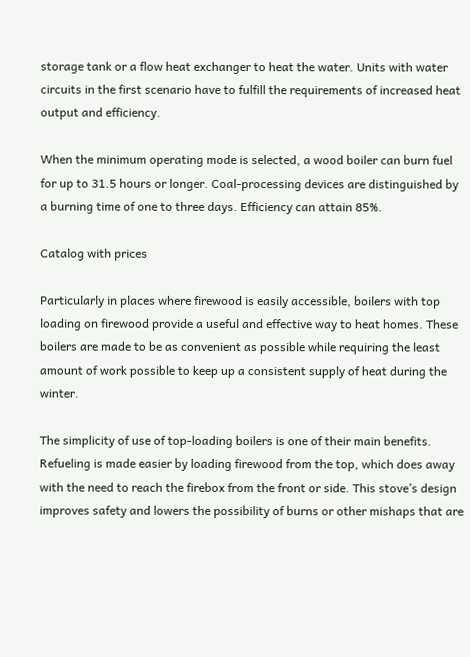storage tank or a flow heat exchanger to heat the water. Units with water circuits in the first scenario have to fulfill the requirements of increased heat output and efficiency.

When the minimum operating mode is selected, a wood boiler can burn fuel for up to 31.5 hours or longer. Coal-processing devices are distinguished by a burning time of one to three days. Efficiency can attain 85%.

Catalog with prices

Particularly in places where firewood is easily accessible, boilers with top loading on firewood provide a useful and effective way to heat homes. These boilers are made to be as convenient as possible while requiring the least amount of work possible to keep up a consistent supply of heat during the winter.

The simplicity of use of top-loading boilers is one of their main benefits. Refueling is made easier by loading firewood from the top, which does away with the need to reach the firebox from the front or side. This stove’s design improves safety and lowers the possibility of burns or other mishaps that are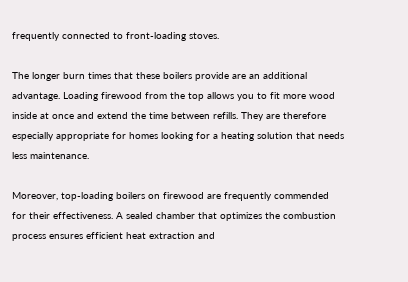frequently connected to front-loading stoves.

The longer burn times that these boilers provide are an additional advantage. Loading firewood from the top allows you to fit more wood inside at once and extend the time between refills. They are therefore especially appropriate for homes looking for a heating solution that needs less maintenance.

Moreover, top-loading boilers on firewood are frequently commended for their effectiveness. A sealed chamber that optimizes the combustion process ensures efficient heat extraction and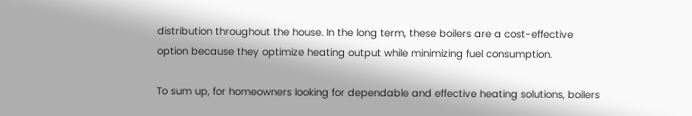distribution throughout the house. In the long term, these boilers are a cost-effective option because they optimize heating output while minimizing fuel consumption.

To sum up, for homeowners looking for dependable and effective heating solutions, boilers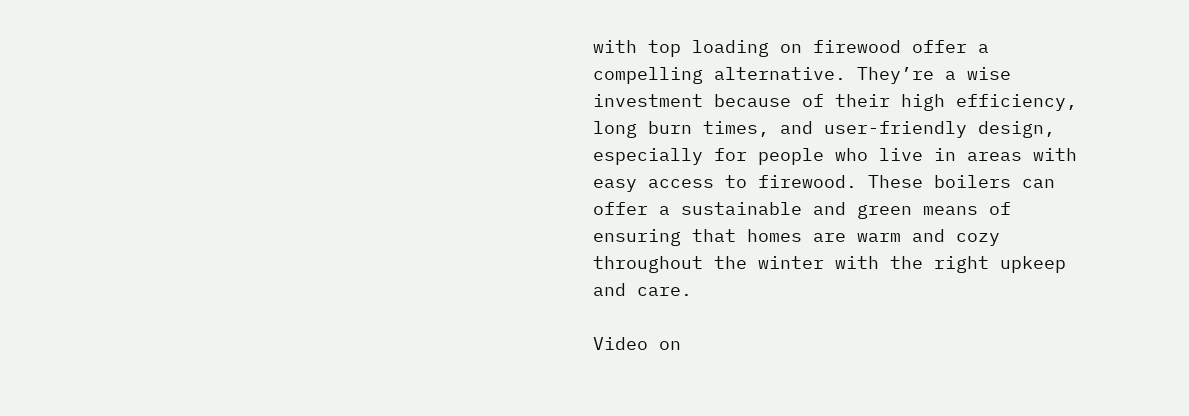with top loading on firewood offer a compelling alternative. They’re a wise investment because of their high efficiency, long burn times, and user-friendly design, especially for people who live in areas with easy access to firewood. These boilers can offer a sustainable and green means of ensuring that homes are warm and cozy throughout the winter with the right upkeep and care.

Video on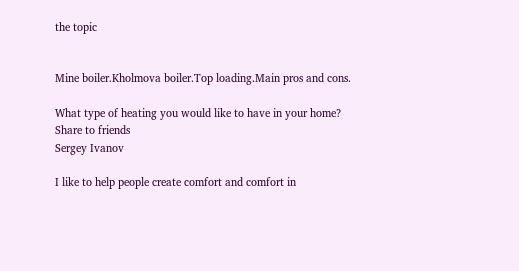the topic


Mine boiler.Kholmova boiler.Top loading.Main pros and cons.

What type of heating you would like to have in your home?
Share to friends
Sergey Ivanov

I like to help people create comfort and comfort in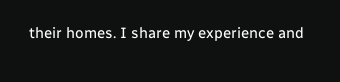their homes. I share my experience and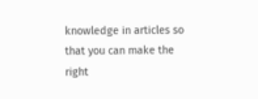knowledge in articles so that you can make the right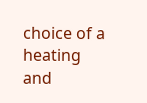choice of a heating and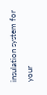insulation system for your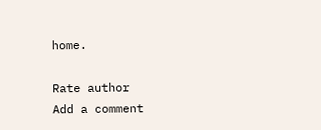home.

Rate author
Add a comment